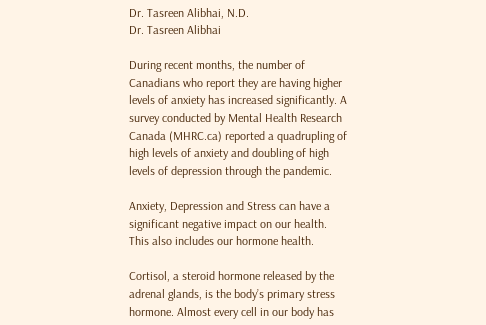Dr. Tasreen Alibhai, N.D.
Dr. Tasreen Alibhai

During recent months, the number of Canadians who report they are having higher levels of anxiety has increased significantly. A survey conducted by Mental Health Research Canada (MHRC.ca) reported a quadrupling of high levels of anxiety and doubling of high levels of depression through the pandemic.

Anxiety, Depression and Stress can have a significant negative impact on our health. This also includes our hormone health.

Cortisol, a steroid hormone released by the adrenal glands, is the body’s primary stress hormone. Almost every cell in our body has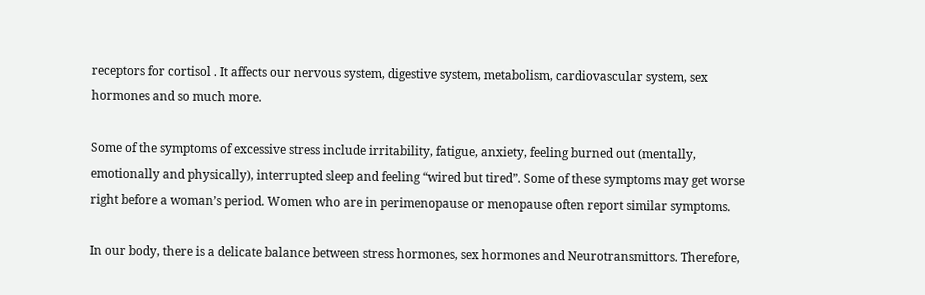receptors for cortisol . It affects our nervous system, digestive system, metabolism, cardiovascular system, sex hormones and so much more.

Some of the symptoms of excessive stress include irritability, fatigue, anxiety, feeling burned out (mentally, emotionally and physically), interrupted sleep and feeling “wired but tired”. Some of these symptoms may get worse right before a woman’s period. Women who are in perimenopause or menopause often report similar symptoms.

In our body, there is a delicate balance between stress hormones, sex hormones and Neurotransmittors. Therefore,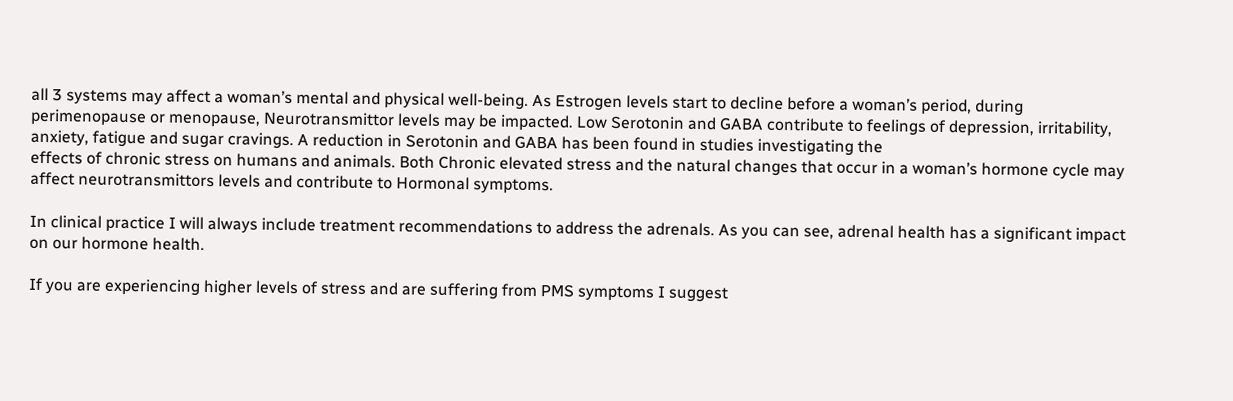all 3 systems may affect a woman’s mental and physical well-being. As Estrogen levels start to decline before a woman’s period, during perimenopause or menopause, Neurotransmittor levels may be impacted. Low Serotonin and GABA contribute to feelings of depression, irritability, anxiety, fatigue and sugar cravings. A reduction in Serotonin and GABA has been found in studies investigating the
effects of chronic stress on humans and animals. Both Chronic elevated stress and the natural changes that occur in a woman’s hormone cycle may affect neurotransmittors levels and contribute to Hormonal symptoms.

In clinical practice I will always include treatment recommendations to address the adrenals. As you can see, adrenal health has a significant impact on our hormone health.

If you are experiencing higher levels of stress and are suffering from PMS symptoms I suggest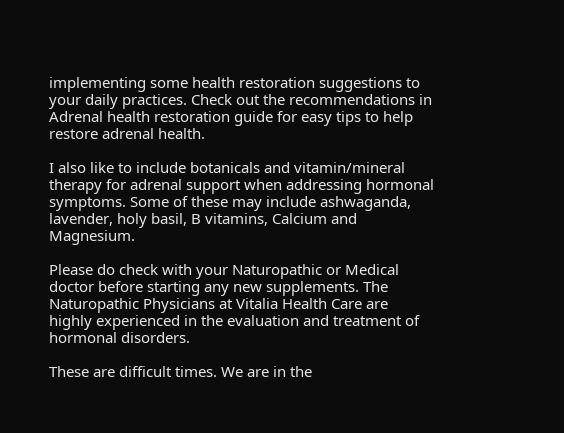implementing some health restoration suggestions to your daily practices. Check out the recommendations in Adrenal health restoration guide for easy tips to help restore adrenal health.

I also like to include botanicals and vitamin/mineral therapy for adrenal support when addressing hormonal symptoms. Some of these may include ashwaganda, lavender, holy basil, B vitamins, Calcium and Magnesium.

Please do check with your Naturopathic or Medical doctor before starting any new supplements. The Naturopathic Physicians at Vitalia Health Care are highly experienced in the evaluation and treatment of hormonal disorders.

These are difficult times. We are in the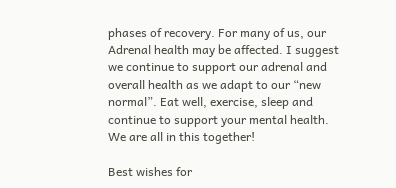phases of recovery. For many of us, our Adrenal health may be affected. I suggest we continue to support our adrenal and overall health as we adapt to our “new normal”. Eat well, exercise, sleep and continue to support your mental health. We are all in this together!

Best wishes for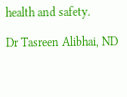health and safety.

Dr Tasreen Alibhai, ND